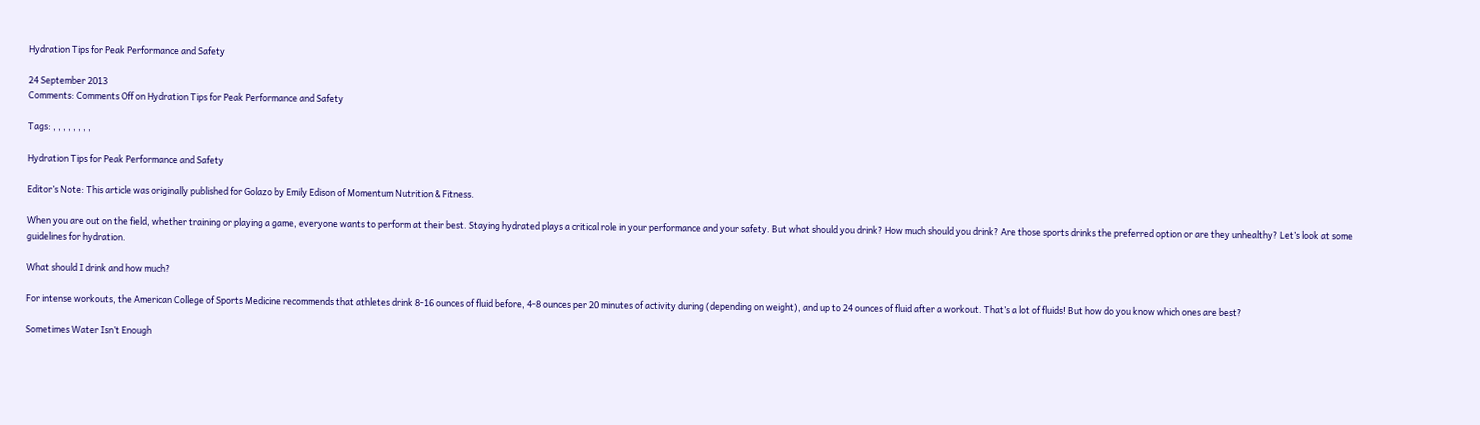Hydration Tips for Peak Performance and Safety

24 September 2013
Comments: Comments Off on Hydration Tips for Peak Performance and Safety

Tags: , , , , , , , ,

Hydration Tips for Peak Performance and Safety

Editor’s Note: This article was originally published for Golazo by Emily Edison of Momentum Nutrition & Fitness.

When you are out on the field, whether training or playing a game, everyone wants to perform at their best. Staying hydrated plays a critical role in your performance and your safety. But what should you drink? How much should you drink? Are those sports drinks the preferred option or are they unhealthy? Let’s look at some guidelines for hydration.

What should I drink and how much?

For intense workouts, the American College of Sports Medicine recommends that athletes drink 8-16 ounces of fluid before, 4-8 ounces per 20 minutes of activity during (depending on weight), and up to 24 ounces of fluid after a workout. That’s a lot of fluids! But how do you know which ones are best?

Sometimes Water Isn’t Enough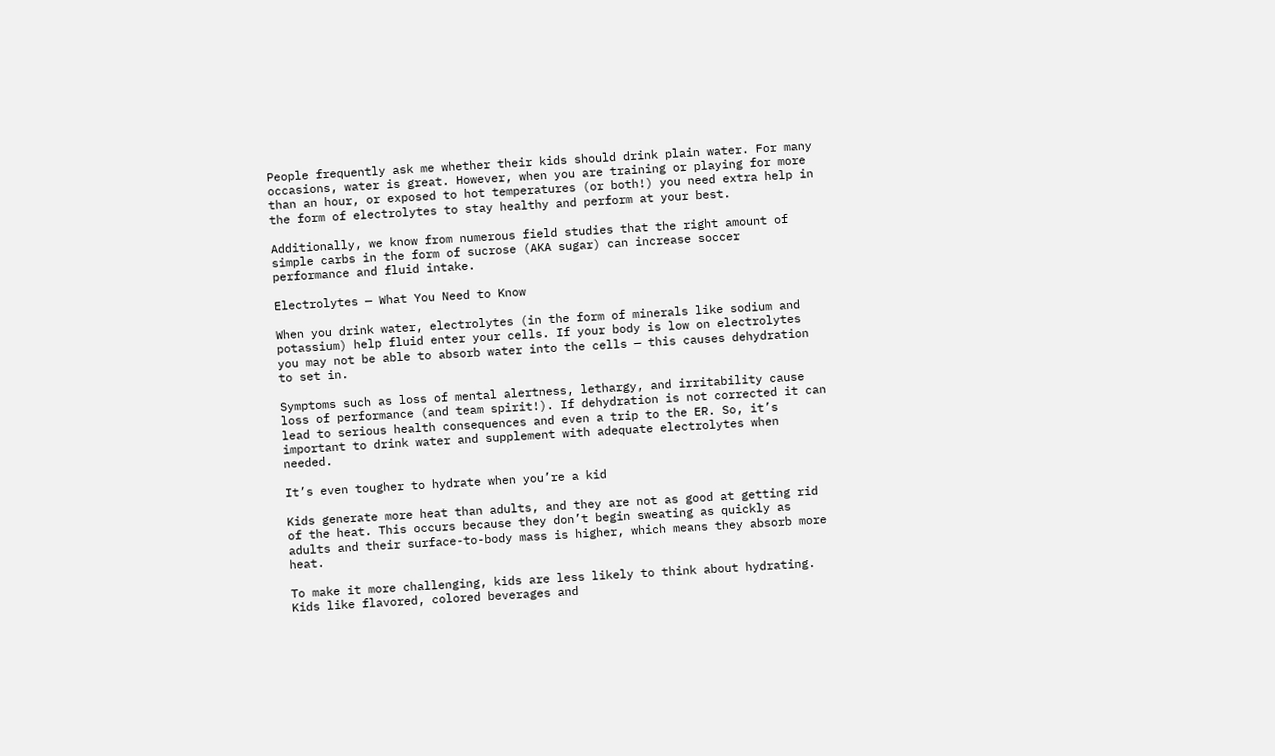People frequently ask me whether their kids should drink plain water. For many occasions, water is great. However, when you are training or playing for more than an hour, or exposed to hot temperatures (or both!) you need extra help in the form of electrolytes to stay healthy and perform at your best.

Additionally, we know from numerous field studies that the right amount of simple carbs in the form of sucrose (AKA sugar) can increase soccer performance and fluid intake.

Electrolytes — What You Need to Know

When you drink water, electrolytes (in the form of minerals like sodium and potassium) help fluid enter your cells. If your body is low on electrolytes you may not be able to absorb water into the cells — this causes dehydration to set in.

Symptoms such as loss of mental alertness, lethargy, and irritability cause loss of performance (and team spirit!). If dehydration is not corrected it can lead to serious health consequences and even a trip to the ER. So, it’s important to drink water and supplement with adequate electrolytes when needed.

It’s even tougher to hydrate when you’re a kid

Kids generate more heat than adults, and they are not as good at getting rid of the heat. This occurs because they don’t begin sweating as quickly as adults and their surface-to-body mass is higher, which means they absorb more heat.

To make it more challenging, kids are less likely to think about hydrating. Kids like flavored, colored beverages and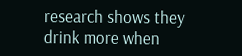research shows they drink more when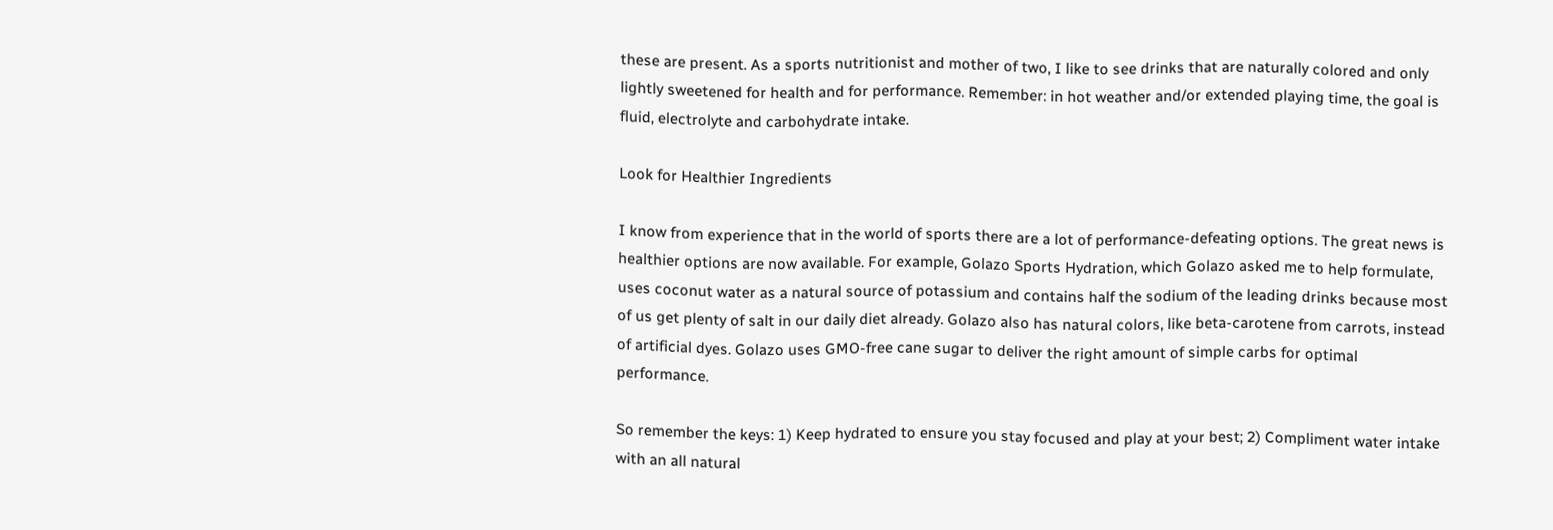these are present. As a sports nutritionist and mother of two, I like to see drinks that are naturally colored and only lightly sweetened for health and for performance. Remember: in hot weather and/or extended playing time, the goal is fluid, electrolyte and carbohydrate intake.

Look for Healthier Ingredients

I know from experience that in the world of sports there are a lot of performance-defeating options. The great news is healthier options are now available. For example, Golazo Sports Hydration, which Golazo asked me to help formulate, uses coconut water as a natural source of potassium and contains half the sodium of the leading drinks because most of us get plenty of salt in our daily diet already. Golazo also has natural colors, like beta-carotene from carrots, instead of artificial dyes. Golazo uses GMO-free cane sugar to deliver the right amount of simple carbs for optimal performance.

So remember the keys: 1) Keep hydrated to ensure you stay focused and play at your best; 2) Compliment water intake with an all natural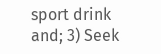sport drink and; 3) Seek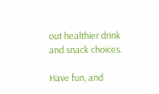out healthier drink and snack choices.

Have fun, and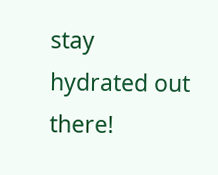stay hydrated out there!